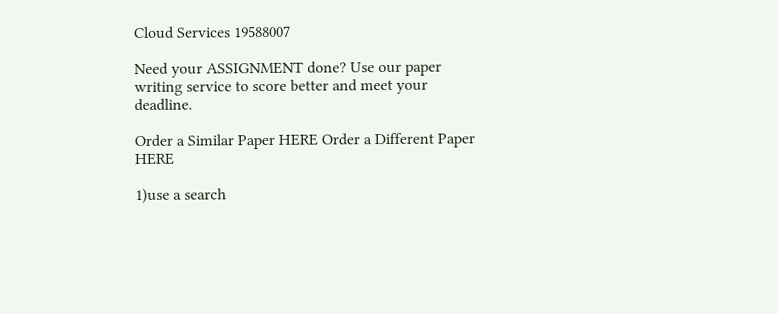Cloud Services 19588007

Need your ASSIGNMENT done? Use our paper writing service to score better and meet your deadline.

Order a Similar Paper HERE Order a Different Paper HERE

1)use a search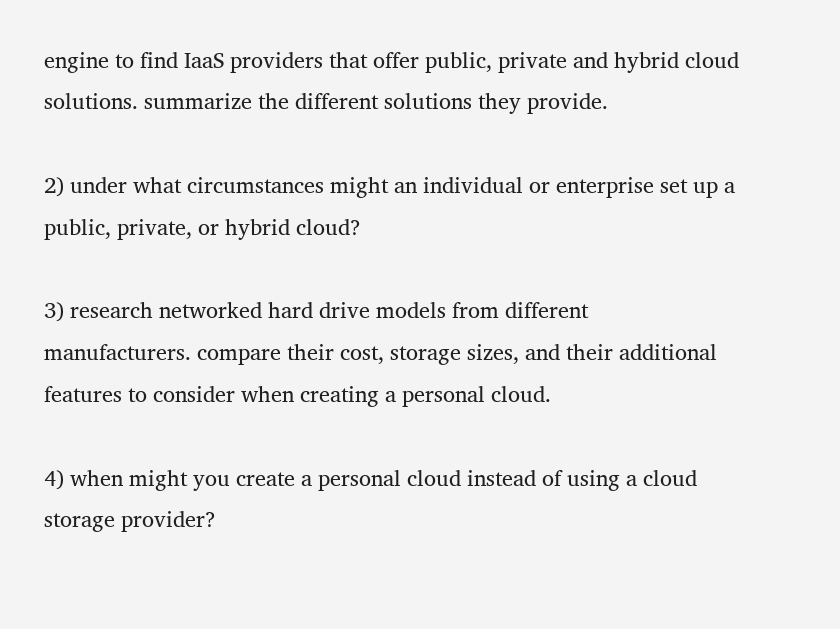engine to find IaaS providers that offer public, private and hybrid cloud solutions. summarize the different solutions they provide.

2) under what circumstances might an individual or enterprise set up a public, private, or hybrid cloud?

3) research networked hard drive models from different manufacturers. compare their cost, storage sizes, and their additional features to consider when creating a personal cloud.

4) when might you create a personal cloud instead of using a cloud storage provider?